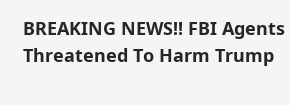BREAKING NEWS!! FBI Agents Threatened To Harm Trump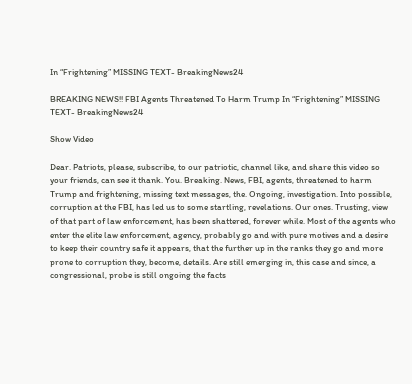In “Frightening” MISSING TEXT- BreakingNews24

BREAKING NEWS!! FBI Agents Threatened To Harm Trump In “Frightening” MISSING TEXT- BreakingNews24

Show Video

Dear. Patriots, please, subscribe, to our patriotic, channel like, and share this video so your friends, can see it thank. You. Breaking. News, FBI, agents, threatened to harm Trump and frightening, missing text messages, the. Ongoing, investigation. Into possible, corruption at the FBI, has led us to some startling, revelations. Our ones. Trusting, view of that part of law enforcement, has been shattered, forever while. Most of the agents who enter the elite law enforcement, agency, probably go and with pure motives and a desire to keep their country safe it appears, that the further up in the ranks they go and more prone to corruption they, become, details. Are still emerging in, this case and since, a congressional, probe is still ongoing the facts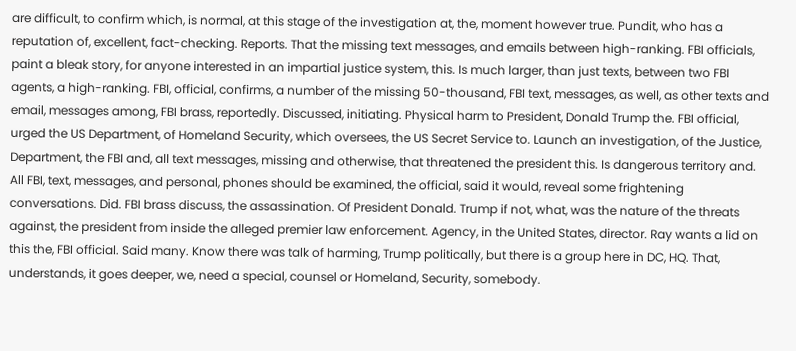are difficult, to confirm which, is normal, at this stage of the investigation at, the, moment however true. Pundit, who has a reputation of, excellent, fact-checking. Reports. That the missing text messages, and emails between high-ranking. FBI officials, paint a bleak story, for anyone interested in an impartial justice system, this. Is much larger, than just texts, between two FBI agents, a high-ranking. FBI, official, confirms, a number of the missing 50-thousand, FBI text, messages, as well, as other texts and email, messages among, FBI brass, reportedly. Discussed, initiating. Physical harm to President, Donald Trump the. FBI official, urged the US Department, of Homeland Security, which oversees, the US Secret Service to. Launch an investigation, of the Justice, Department, the FBI and, all text messages, missing and otherwise, that threatened the president this. Is dangerous territory and. All FBI, text, messages, and personal, phones should be examined, the official, said it would, reveal some frightening conversations. Did. FBI brass discuss, the assassination. Of President Donald. Trump if not, what, was the nature of the threats against, the president from inside the alleged premier law enforcement. Agency, in the United States, director. Ray wants a lid on this the, FBI official. Said many. Know there was talk of harming, Trump politically, but there is a group here in DC, HQ. That, understands, it goes deeper, we, need a special, counsel or Homeland, Security, somebody.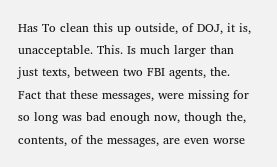Has To clean this up outside, of DOJ, it is, unacceptable. This. Is much larger than just texts, between two FBI agents, the. Fact that these messages, were missing for so long was bad enough now, though the, contents, of the messages, are even worse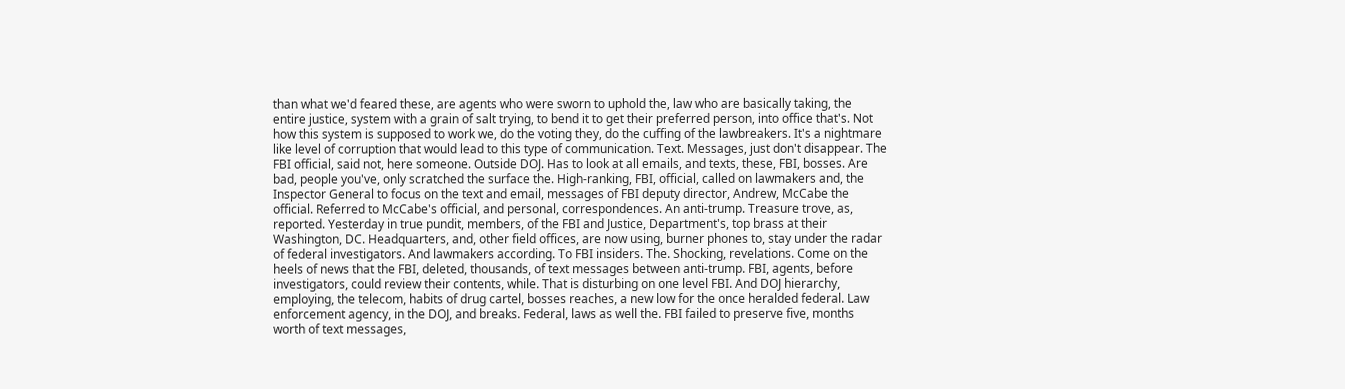than what we'd feared these, are agents who were sworn to uphold the, law who are basically taking, the entire justice, system with a grain of salt trying, to bend it to get their preferred person, into office that's. Not how this system is supposed to work we, do the voting they, do the cuffing of the lawbreakers. It's a nightmare like level of corruption that would lead to this type of communication. Text. Messages, just don't disappear. The FBI official, said not, here someone. Outside DOJ. Has to look at all emails, and texts, these, FBI, bosses. Are bad, people you've, only scratched the surface the. High-ranking, FBI, official, called on lawmakers and, the Inspector General to focus on the text and email, messages of FBI deputy director, Andrew, McCabe the official. Referred to McCabe's official, and personal, correspondences. An anti-trump. Treasure trove, as, reported. Yesterday in true pundit, members, of the FBI and Justice, Department's, top brass at their Washington, DC. Headquarters, and, other field offices, are now using, burner phones to, stay under the radar of federal investigators. And lawmakers according. To FBI insiders. The. Shocking, revelations. Come on the heels of news that the FBI, deleted, thousands, of text messages between anti-trump. FBI, agents, before investigators, could review their contents, while. That is disturbing on one level FBI. And DOJ hierarchy, employing, the telecom, habits of drug cartel, bosses reaches, a new low for the once heralded federal. Law enforcement agency, in the DOJ, and breaks. Federal, laws as well the. FBI failed to preserve five, months worth of text messages,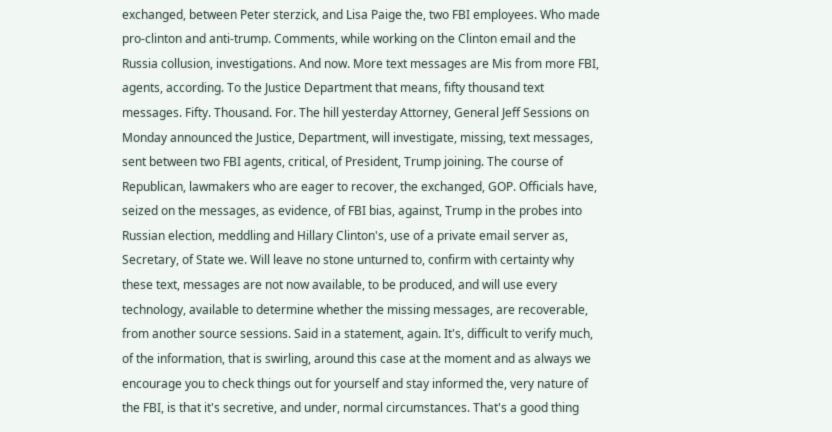exchanged, between Peter sterzick, and Lisa Paige the, two FBI employees. Who made pro-clinton and anti-trump. Comments, while working on the Clinton email and the Russia collusion, investigations. And now. More text messages are Mis from more FBI, agents, according. To the Justice Department that means, fifty thousand text messages. Fifty. Thousand. For. The hill yesterday Attorney, General Jeff Sessions on Monday announced the Justice, Department, will investigate, missing, text messages, sent between two FBI agents, critical, of President, Trump joining. The course of Republican, lawmakers who are eager to recover, the exchanged, GOP. Officials have, seized on the messages, as evidence, of FBI bias, against, Trump in the probes into Russian election, meddling and Hillary Clinton's, use of a private email server as, Secretary, of State we. Will leave no stone unturned to, confirm with certainty why these text, messages are not now available, to be produced, and will use every technology, available to determine whether the missing messages, are recoverable, from another source sessions. Said in a statement, again. It's, difficult to verify much, of the information, that is swirling, around this case at the moment and as always we encourage you to check things out for yourself and stay informed the, very nature of the FBI, is that it's secretive, and under, normal circumstances. That's a good thing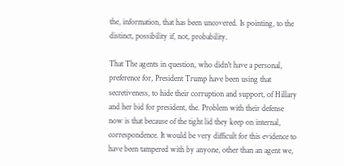the, information, that has been uncovered. Is pointing, to the distinct, possibility if, not, probability.

That The agents in question, who didn't have a personal, preference for, President Trump have been using that secretiveness, to hide their corruption and support, of Hillary and her bid for president, the. Problem with their defense now is that because of the tight lid they keep on internal, correspondence. It would be very difficult for this evidence to have been tampered with by anyone, other than an agent we,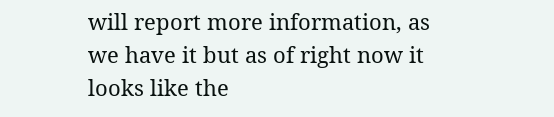will report more information, as we have it but as of right now it looks like the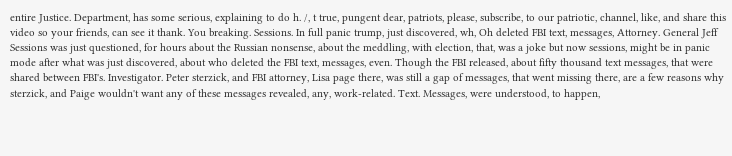entire Justice. Department, has some serious, explaining to do h. /, t true, pungent dear, patriots, please, subscribe, to our patriotic, channel, like, and share this video so your friends, can see it thank. You breaking. Sessions. In full panic trump, just discovered, wh, Oh deleted FBI text, messages, Attorney. General Jeff Sessions was just questioned, for hours about the Russian nonsense, about the meddling, with election, that, was a joke but now sessions, might be in panic mode after what was just discovered, about who deleted the FBI text, messages, even. Though the FBI released, about fifty thousand text messages, that were shared between FBI's. Investigator. Peter sterzick, and FBI attorney, Lisa page there, was still a gap of messages, that went missing there, are a few reasons why sterzick, and Paige wouldn't want any of these messages revealed, any, work-related. Text. Messages, were understood, to happen,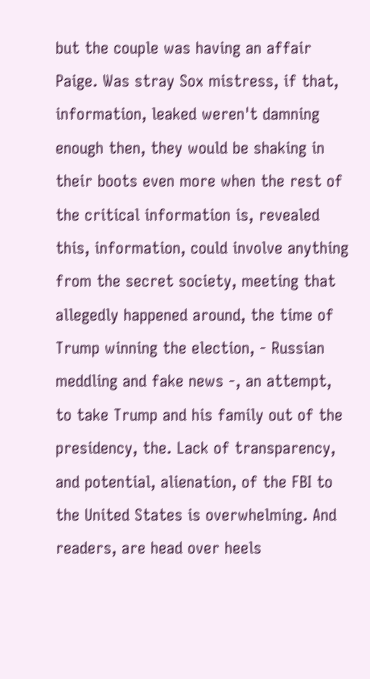but the couple was having an affair Paige. Was stray Sox mistress, if that, information, leaked weren't damning enough then, they would be shaking in their boots even more when the rest of the critical information is, revealed this, information, could involve anything from the secret society, meeting that allegedly happened around, the time of Trump winning the election, - Russian meddling and fake news -, an attempt, to take Trump and his family out of the presidency, the. Lack of transparency, and potential, alienation, of the FBI to the United States is overwhelming. And readers, are head over heels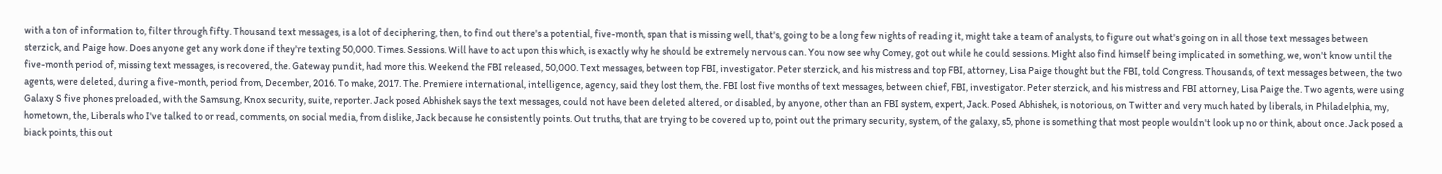with a ton of information to, filter through fifty. Thousand text messages, is a lot of deciphering, then, to find out there's a potential, five-month, span that is missing well, that's, going to be a long few nights of reading it, might take a team of analysts, to figure out what's going on in all those text messages between sterzick, and Paige how. Does anyone get any work done if they're texting 50,000. Times. Sessions. Will have to act upon this which, is exactly why he should be extremely nervous can. You now see why Comey, got out while he could sessions. Might also find himself being implicated in something, we, won't know until the five-month period of, missing text messages, is recovered, the. Gateway pundit, had more this. Weekend the FBI released, 50,000. Text messages, between top FBI, investigator. Peter sterzick, and his mistress and top FBI, attorney, Lisa Paige thought but the FBI, told Congress. Thousands, of text messages between, the two agents, were deleted, during a five-month, period from, December, 2016. To make, 2017. The. Premiere international, intelligence, agency, said they lost them, the. FBI lost five months of text messages, between chief, FBI, investigator. Peter sterzick, and his mistress and FBI attorney, Lisa Paige the. Two agents, were using Galaxy S five phones preloaded, with the Samsung, Knox security, suite, reporter. Jack posed Abhishek says the text messages, could not have been deleted altered, or disabled, by anyone, other than an FBI system, expert, Jack. Posed Abhishek, is notorious, on Twitter and very much hated by liberals, in Philadelphia, my, hometown, the, Liberals who I've talked to or read, comments, on social media, from dislike, Jack because he consistently points. Out truths, that are trying to be covered up to, point out the primary security, system, of the galaxy, s5, phone is something that most people wouldn't look up no or think, about once. Jack posed a biack points, this out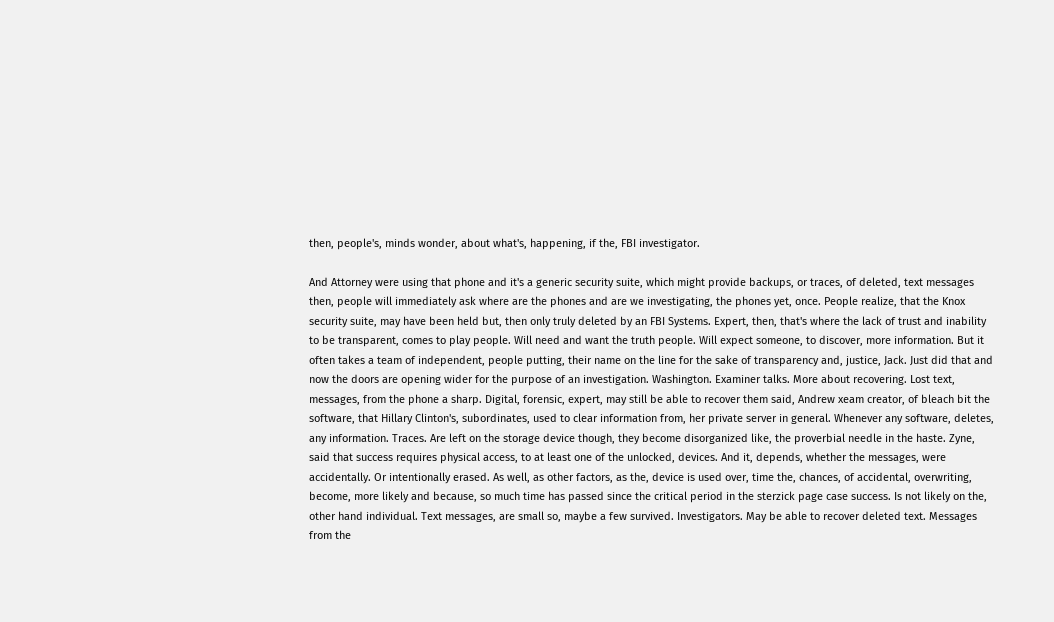then, people's, minds wonder, about what's, happening, if the, FBI investigator.

And Attorney were using that phone and it's a generic security suite, which might provide backups, or traces, of deleted, text messages then, people will immediately ask where are the phones and are we investigating, the phones yet, once. People realize, that the Knox security suite, may have been held but, then only truly deleted by an FBI Systems. Expert, then, that's where the lack of trust and inability to be transparent, comes to play people. Will need and want the truth people. Will expect someone, to discover, more information. But it often takes a team of independent, people putting, their name on the line for the sake of transparency and, justice, Jack. Just did that and now the doors are opening wider for the purpose of an investigation. Washington. Examiner talks. More about recovering. Lost text, messages, from the phone a sharp. Digital, forensic, expert, may still be able to recover them said, Andrew xeam creator, of bleach bit the software, that Hillary Clinton's, subordinates, used to clear information from, her private server in general. Whenever any software, deletes, any information. Traces. Are left on the storage device though, they become disorganized like, the proverbial needle in the haste. Zyne, said that success requires physical access, to at least one of the unlocked, devices. And it, depends, whether the messages, were accidentally. Or intentionally erased. As well, as other factors, as the, device is used over, time the, chances, of accidental, overwriting, become, more likely and because, so much time has passed since the critical period in the sterzick page case success. Is not likely on the, other hand individual. Text messages, are small so, maybe a few survived. Investigators. May be able to recover deleted text. Messages from the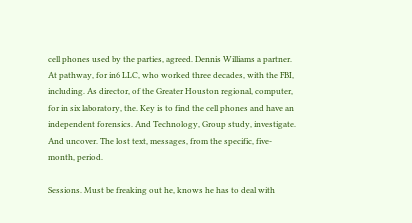cell phones used by the parties, agreed. Dennis Williams a partner. At pathway, for in6 LLC, who worked three decades, with the FBI, including. As director, of the Greater Houston regional, computer, for in six laboratory, the. Key is to find the cell phones and have an independent forensics. And Technology, Group study, investigate. And uncover. The lost text, messages, from the specific, five-month, period.

Sessions. Must be freaking out he, knows he has to deal with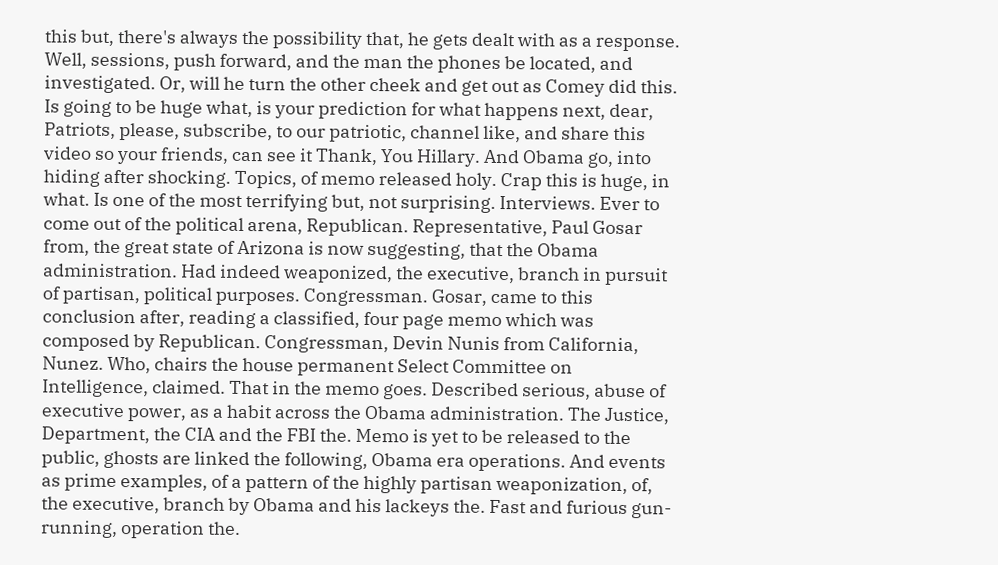this but, there's always the possibility that, he gets dealt with as a response. Well, sessions, push forward, and the man the phones be located, and investigated. Or, will he turn the other cheek and get out as Comey did this. Is going to be huge what, is your prediction for what happens next, dear, Patriots, please, subscribe, to our patriotic, channel like, and share this video so your friends, can see it Thank, You Hillary. And Obama go, into hiding after shocking. Topics, of memo released holy. Crap this is huge, in what. Is one of the most terrifying but, not surprising. Interviews. Ever to come out of the political arena, Republican. Representative, Paul Gosar from, the great state of Arizona is now suggesting, that the Obama administration. Had indeed weaponized, the executive, branch in pursuit of partisan, political purposes. Congressman. Gosar, came to this conclusion after, reading a classified, four page memo which was composed by Republican. Congressman, Devin Nunis from California, Nunez. Who, chairs the house permanent Select Committee on Intelligence, claimed. That in the memo goes. Described serious, abuse of executive power, as a habit across the Obama administration. The Justice, Department, the CIA and the FBI the. Memo is yet to be released to the public, ghosts are linked the following, Obama era operations. And events as prime examples, of a pattern of the highly partisan weaponization, of, the executive, branch by Obama and his lackeys the. Fast and furious gun-running, operation the.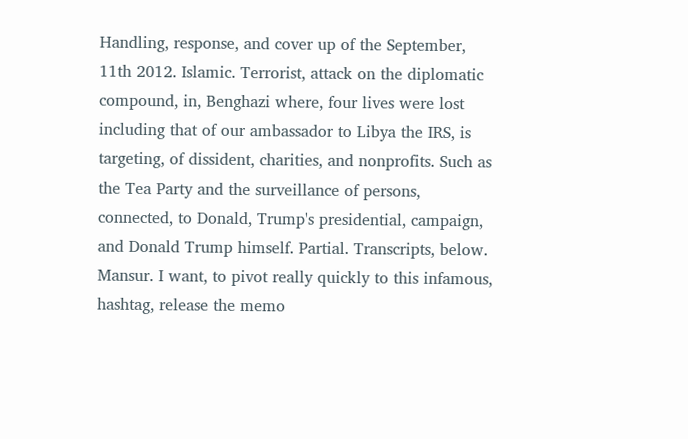Handling, response, and cover up of the September, 11th 2012. Islamic. Terrorist, attack on the diplomatic compound, in, Benghazi where, four lives were lost including that of our ambassador to Libya the IRS, is targeting, of dissident, charities, and nonprofits. Such as the Tea Party and the surveillance of persons, connected, to Donald, Trump's presidential, campaign, and Donald Trump himself. Partial. Transcripts, below. Mansur. I want, to pivot really quickly to this infamous, hashtag, release the memo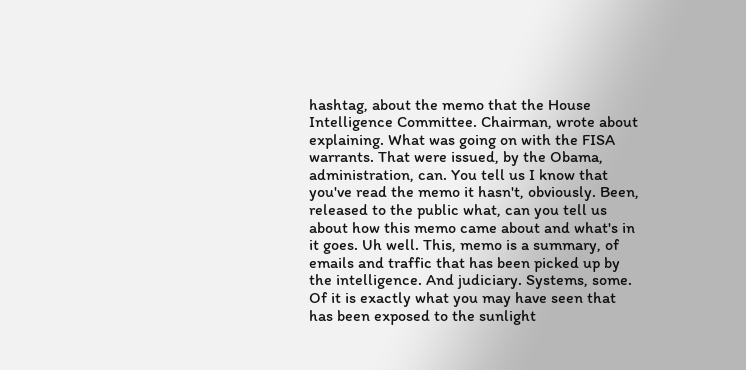hashtag, about the memo that the House Intelligence Committee. Chairman, wrote about explaining. What was going on with the FISA warrants. That were issued, by the Obama, administration, can. You tell us I know that you've read the memo it hasn't, obviously. Been, released to the public what, can you tell us about how this memo came about and what's in it goes. Uh well. This, memo is a summary, of emails and traffic that has been picked up by the intelligence. And judiciary. Systems, some. Of it is exactly what you may have seen that has been exposed to the sunlight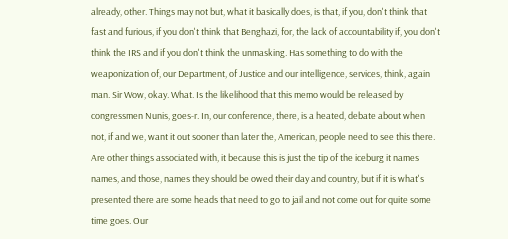already, other. Things may not but, what it basically does, is that, if you, don't think that fast and furious, if you don't think that Benghazi, for, the lack of accountability if, you don't think the IRS and if you don't think the unmasking. Has something to do with the weaponization of, our Department, of Justice and our intelligence, services, think, again man. Sir Wow, okay. What. Is the likelihood that this memo would be released by congressmen Nunis, goes-r. In, our conference, there, is a heated, debate about when not, if and we, want it out sooner than later the, American, people need to see this there. Are other things associated with, it because this is just the tip of the iceburg it names names, and those, names they should be owed their day and country, but if it is what's presented there are some heads that need to go to jail and not come out for quite some time goes. Our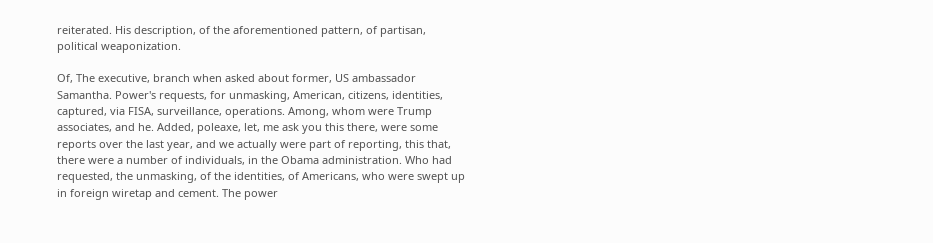reiterated. His description, of the aforementioned pattern, of partisan, political weaponization.

Of, The executive, branch when asked about former, US ambassador Samantha. Power's requests, for unmasking, American, citizens, identities, captured, via FISA, surveillance, operations. Among, whom were Trump associates, and he. Added, poleaxe, let, me ask you this there, were some reports over the last year, and we actually were part of reporting, this that, there were a number of individuals, in the Obama administration. Who had requested, the unmasking, of the identities, of Americans, who were swept up in foreign wiretap and cement. The power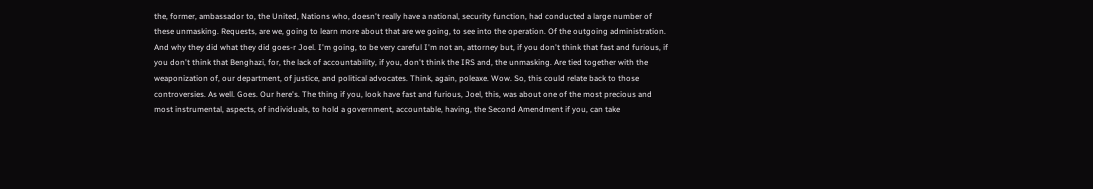the, former, ambassador to, the United, Nations who, doesn't really have a national, security function, had conducted a large number of these unmasking. Requests, are we, going to learn more about that are we going, to see into the operation. Of the outgoing administration. And why they did what they did goes-r Joel. I'm going, to be very careful I'm not an, attorney but, if you don't think that fast and furious, if you don't think that Benghazi, for, the lack of accountability, if you, don't think the IRS and, the unmasking. Are tied together with the weaponization of, our department, of justice, and political advocates. Think, again, poleaxe. Wow. So, this could relate back to those controversies. As well. Goes. Our here's. The thing if you, look have fast and furious, Joel, this, was about one of the most precious and most instrumental, aspects, of individuals, to hold a government, accountable, having, the Second Amendment if you, can take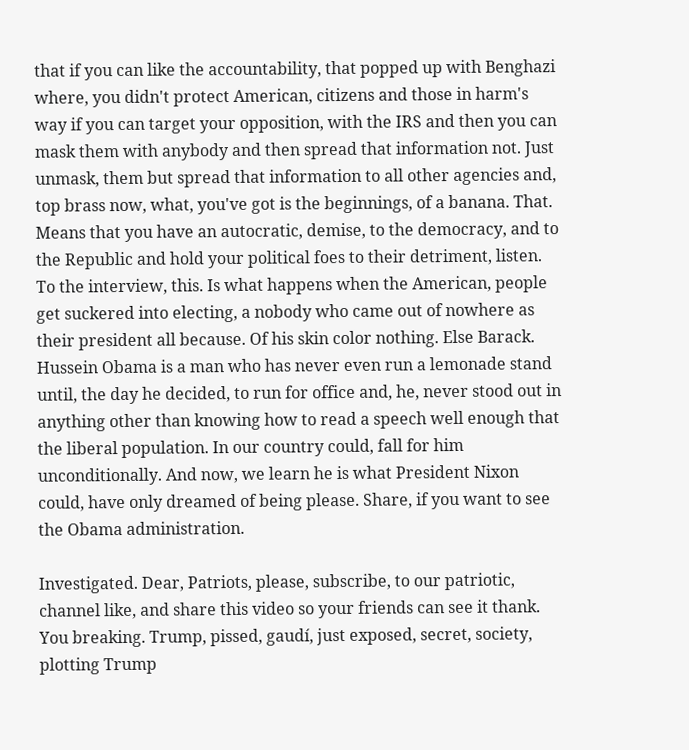that if you can like the accountability, that popped up with Benghazi where, you didn't protect American, citizens and those in harm's way if you can target your opposition, with the IRS and then you can mask them with anybody and then spread that information not. Just unmask, them but spread that information to all other agencies and, top brass now, what, you've got is the beginnings, of a banana. That. Means that you have an autocratic, demise, to the democracy, and to the Republic and hold your political foes to their detriment, listen. To the interview, this. Is what happens when the American, people get suckered into electing, a nobody who came out of nowhere as their president all because. Of his skin color nothing. Else Barack. Hussein Obama is a man who has never even run a lemonade stand until, the day he decided, to run for office and, he, never stood out in anything other than knowing how to read a speech well enough that the liberal population. In our country could, fall for him unconditionally. And now, we learn he is what President Nixon could, have only dreamed of being please. Share, if you want to see the Obama administration.

Investigated. Dear, Patriots, please, subscribe, to our patriotic, channel like, and share this video so your friends can see it thank. You breaking. Trump, pissed, gaudí, just exposed, secret, society, plotting Trump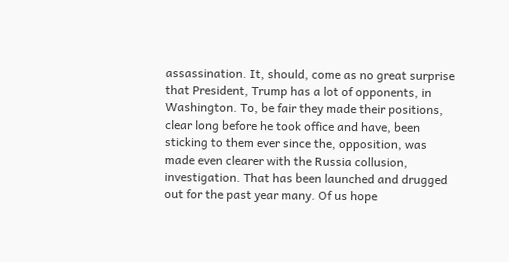assassination. It, should, come as no great surprise that President, Trump has a lot of opponents, in Washington. To, be fair they made their positions, clear long before he took office and have, been sticking to them ever since the, opposition, was made even clearer with the Russia collusion, investigation. That has been launched and drugged out for the past year many. Of us hope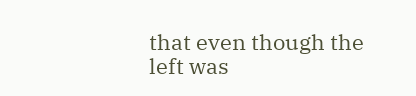that even though the left was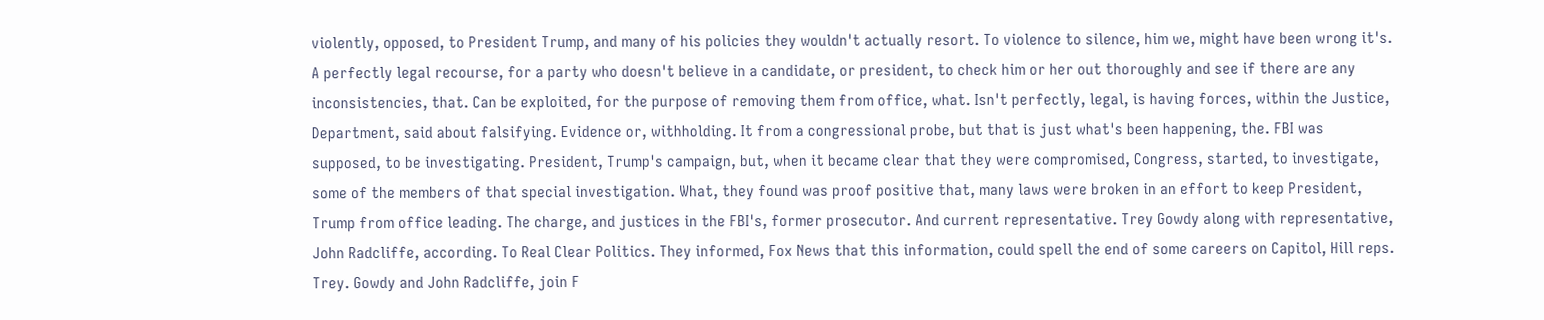violently, opposed, to President Trump, and many of his policies they wouldn't actually resort. To violence to silence, him we, might have been wrong it's. A perfectly legal recourse, for a party who doesn't believe in a candidate, or president, to check him or her out thoroughly and see if there are any inconsistencies, that. Can be exploited, for the purpose of removing them from office, what. Isn't perfectly, legal, is having forces, within the Justice, Department, said about falsifying. Evidence or, withholding. It from a congressional probe, but that is just what's been happening, the. FBI was supposed, to be investigating. President, Trump's campaign, but, when it became clear that they were compromised, Congress, started, to investigate, some of the members of that special investigation. What, they found was proof positive that, many laws were broken in an effort to keep President, Trump from office leading. The charge, and justices in the FBI's, former prosecutor. And current representative. Trey Gowdy along with representative, John Radcliffe, according. To Real Clear Politics. They informed, Fox News that this information, could spell the end of some careers on Capitol, Hill reps. Trey. Gowdy and John Radcliffe, join F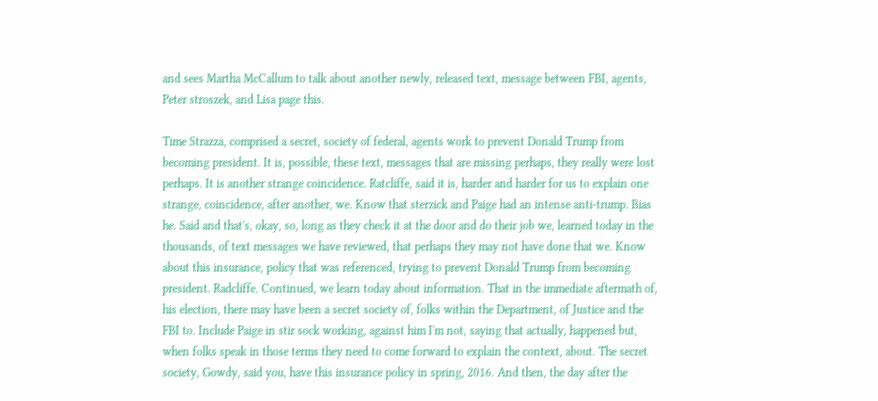and sees Martha McCallum to talk about another newly, released text, message between FBI, agents, Peter stroszek, and Lisa page this.

Time Strazza, comprised a secret, society of federal, agents work to prevent Donald Trump from becoming president. It is, possible, these text, messages that are missing perhaps, they really were lost perhaps. It is another strange coincidence. Ratcliffe, said it is, harder and harder for us to explain one strange, coincidence, after another, we. Know that sterzick and Paige had an intense anti-trump. Bias he. Said and that's, okay, so, long as they check it at the door and do their job we, learned today in the thousands, of text messages we have reviewed, that perhaps they may not have done that we. Know about this insurance, policy that was referenced, trying to prevent Donald Trump from becoming president. Radcliffe. Continued, we learn today about information. That in the immediate aftermath of, his election, there may have been a secret society of, folks within the Department, of Justice and the FBI to. Include Paige in stir sock working, against him I'm not, saying that actually, happened but, when folks speak in those terms they need to come forward to explain the context, about. The secret society, Gowdy, said you, have this insurance policy in spring, 2016. And then, the day after the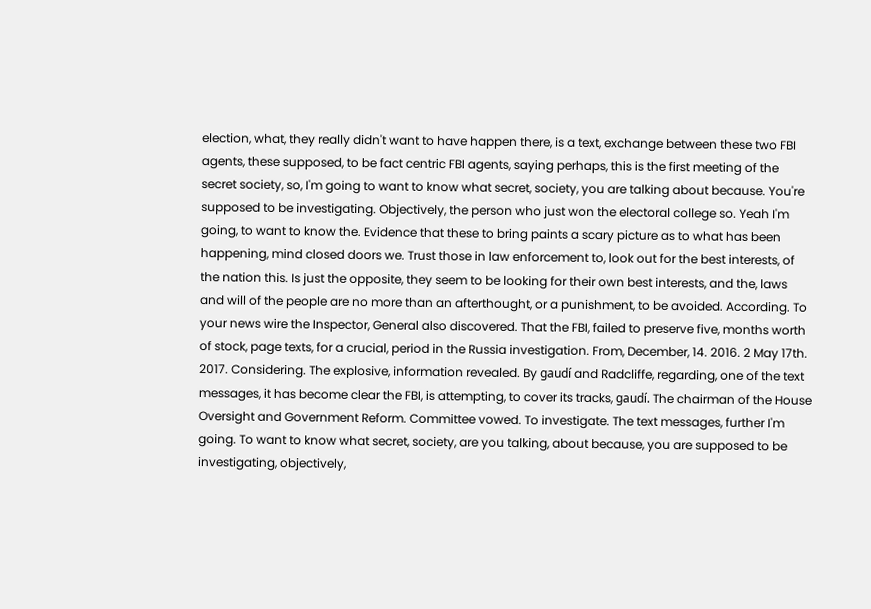election, what, they really didn't want to have happen there, is a text, exchange between these two FBI agents, these supposed, to be fact centric FBI agents, saying perhaps, this is the first meeting of the secret society, so, I'm going to want to know what secret, society, you are talking about because. You're supposed to be investigating. Objectively, the person who just won the electoral college so. Yeah I'm going, to want to know the. Evidence that these to bring paints a scary picture as to what has been happening, mind closed doors we. Trust those in law enforcement to, look out for the best interests, of the nation this. Is just the opposite, they seem to be looking for their own best interests, and the, laws and will of the people are no more than an afterthought, or a punishment, to be avoided. According. To your news wire the Inspector, General also discovered. That the FBI, failed to preserve five, months worth of stock, page texts, for a crucial, period in the Russia investigation. From, December, 14. 2016. 2 May 17th. 2017. Considering. The explosive, information revealed. By gaudí and Radcliffe, regarding, one of the text messages, it has become clear the FBI, is attempting, to cover its tracks, gaudí. The chairman of the House Oversight and Government Reform. Committee vowed. To investigate. The text messages, further I'm going. To want to know what secret, society, are you talking, about because, you are supposed to be investigating, objectively,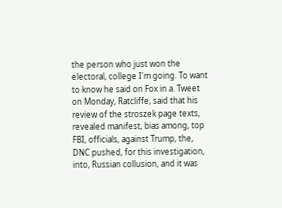the person who just won the electoral, college I'm going. To want to know he said on Fox in a. Tweet on Monday, Ratcliffe, said that his review of the stroszek page texts, revealed manifest, bias among, top FBI, officials, against Trump, the, DNC pushed, for this investigation, into, Russian collusion, and it was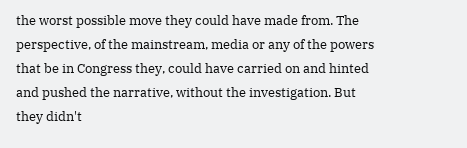the worst possible move they could have made from. The perspective, of the mainstream, media or any of the powers that be in Congress they, could have carried on and hinted and pushed the narrative, without the investigation. But they didn't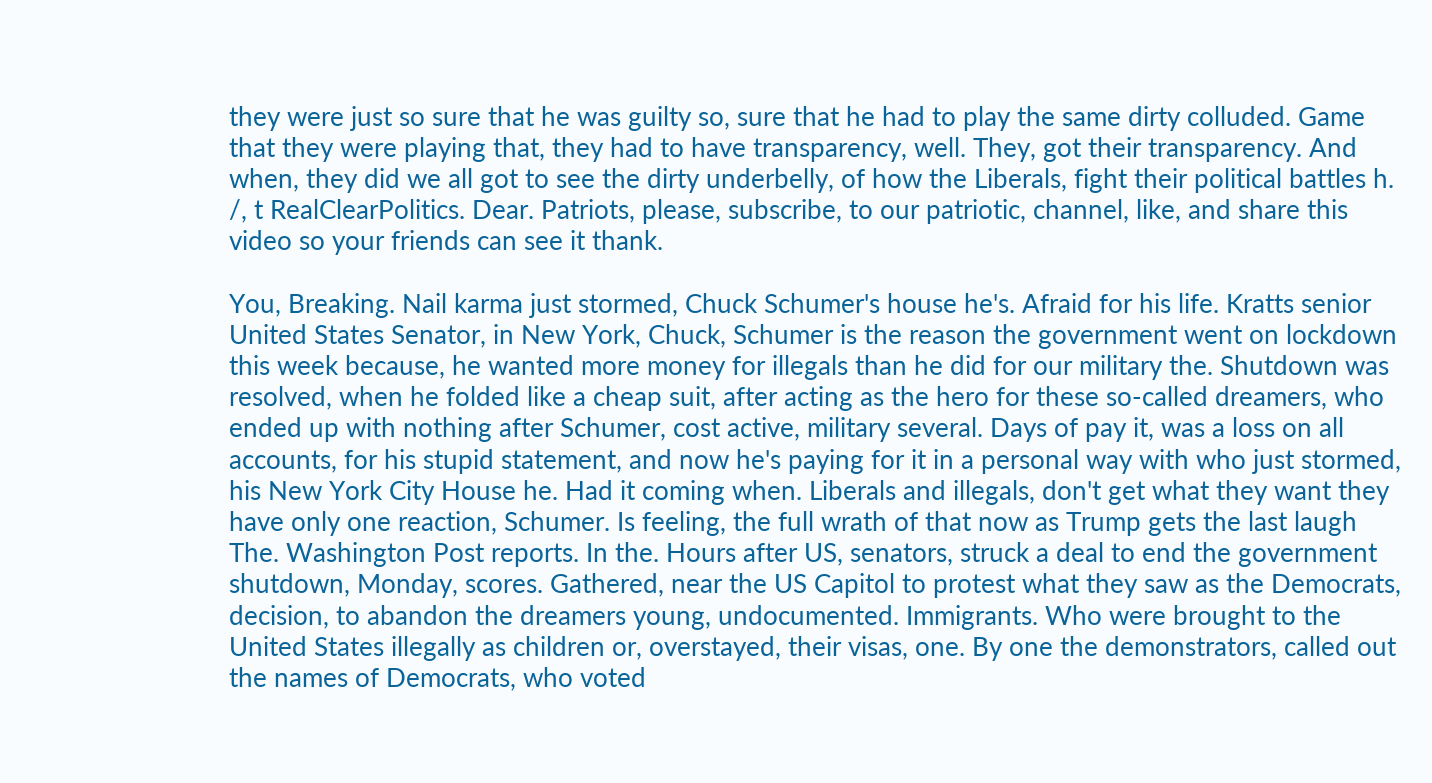they were just so sure that he was guilty so, sure that he had to play the same dirty colluded. Game that they were playing that, they had to have transparency, well. They, got their transparency. And when, they did we all got to see the dirty underbelly, of how the Liberals, fight their political battles h. /, t RealClearPolitics. Dear. Patriots, please, subscribe, to our patriotic, channel, like, and share this video so your friends can see it thank.

You, Breaking. Nail karma just stormed, Chuck Schumer's house he's. Afraid for his life. Kratts senior United States Senator, in New York, Chuck, Schumer is the reason the government went on lockdown this week because, he wanted more money for illegals than he did for our military the. Shutdown was resolved, when he folded like a cheap suit, after acting as the hero for these so-called dreamers, who ended up with nothing after Schumer, cost active, military several. Days of pay it, was a loss on all accounts, for his stupid statement, and now he's paying for it in a personal way with who just stormed, his New York City House he. Had it coming when. Liberals and illegals, don't get what they want they have only one reaction, Schumer. Is feeling, the full wrath of that now as Trump gets the last laugh The. Washington Post reports. In the. Hours after US, senators, struck a deal to end the government shutdown, Monday, scores. Gathered, near the US Capitol to protest what they saw as the Democrats, decision, to abandon the dreamers young, undocumented. Immigrants. Who were brought to the United States illegally as children or, overstayed, their visas, one. By one the demonstrators, called out the names of Democrats, who voted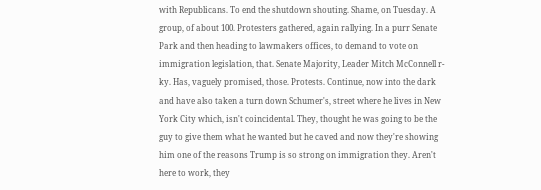with Republicans. To end the shutdown shouting. Shame, on Tuesday. A group, of about 100. Protesters gathered, again rallying. In a purr Senate Park and then heading to lawmakers offices, to demand to vote on immigration legislation, that. Senate Majority, Leader Mitch McConnell r-ky. Has, vaguely promised, those. Protests. Continue, now into the dark and have also taken a turn down Schumer's, street where he lives in New York City which, isn't coincidental. They, thought he was going to be the guy to give them what he wanted but he caved and now they're showing him one of the reasons Trump is so strong on immigration they. Aren't here to work, they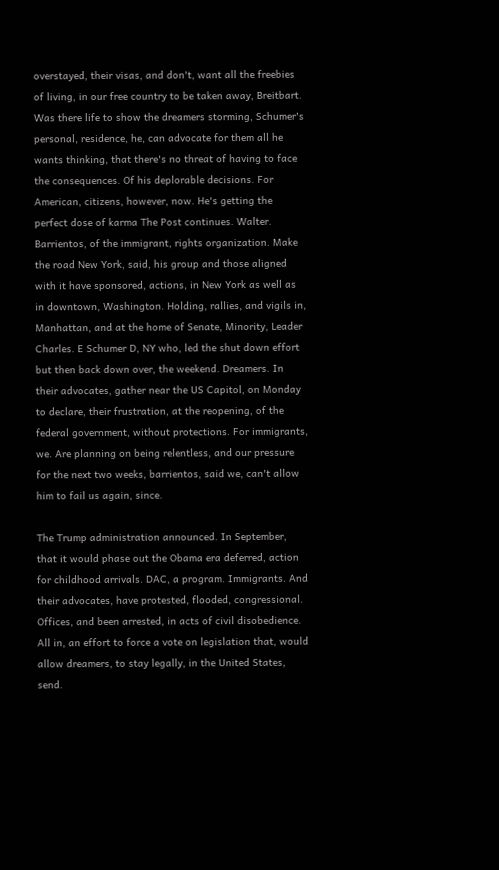overstayed, their visas, and don't, want all the freebies of living, in our free country to be taken away, Breitbart. Was there life to show the dreamers storming, Schumer's personal, residence, he, can advocate for them all he wants thinking, that there's no threat of having to face the consequences. Of his deplorable decisions. For American, citizens, however, now. He's getting the perfect dose of karma The Post continues. Walter. Barrientos, of the immigrant, rights organization. Make the road New York, said, his group and those aligned with it have sponsored, actions, in New York as well as in downtown, Washington. Holding, rallies, and vigils in, Manhattan, and at the home of Senate, Minority, Leader Charles. E Schumer D, NY who, led the shut down effort but then back down over, the weekend. Dreamers. In their advocates, gather near the US Capitol, on Monday to declare, their frustration, at the reopening, of the federal government, without protections. For immigrants, we. Are planning on being relentless, and our pressure for the next two weeks, barrientos, said we, can't allow him to fail us again, since.

The Trump administration announced. In September, that it would phase out the Obama era deferred, action for childhood arrivals. DAC, a program. Immigrants. And their advocates, have protested, flooded, congressional. Offices, and been arrested, in acts of civil disobedience. All in, an effort to force a vote on legislation that, would allow dreamers, to stay legally, in the United States, send.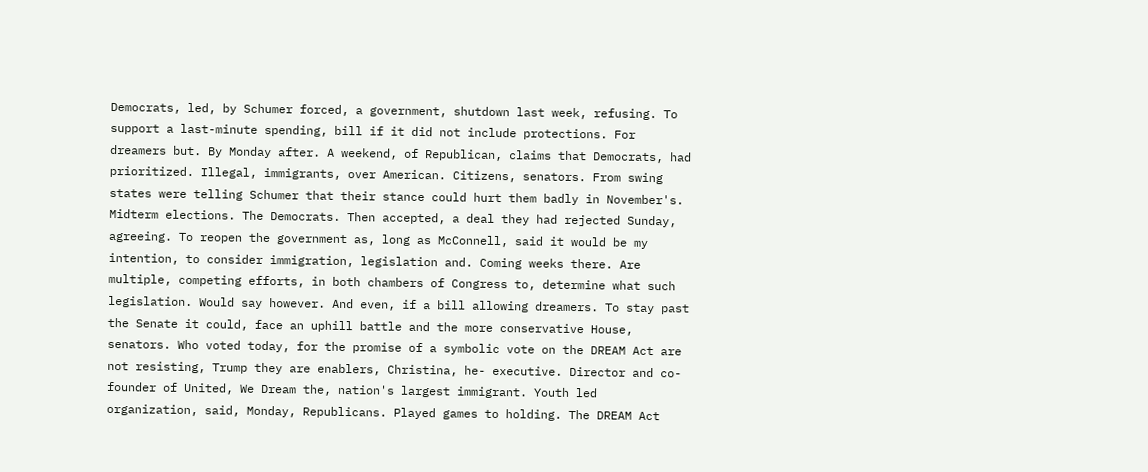Democrats, led, by Schumer forced, a government, shutdown last week, refusing. To support a last-minute spending, bill if it did not include protections. For dreamers but. By Monday after. A weekend, of Republican, claims that Democrats, had prioritized. Illegal, immigrants, over American. Citizens, senators. From swing states were telling Schumer that their stance could hurt them badly in November's. Midterm elections. The Democrats. Then accepted, a deal they had rejected Sunday, agreeing. To reopen the government as, long as McConnell, said it would be my intention, to consider immigration, legislation and. Coming weeks there. Are multiple, competing efforts, in both chambers of Congress to, determine what such legislation. Would say however. And even, if a bill allowing dreamers. To stay past the Senate it could, face an uphill battle and the more conservative House, senators. Who voted today, for the promise of a symbolic vote on the DREAM Act are not resisting, Trump they are enablers, Christina, he- executive. Director and co-founder of United, We Dream the, nation's largest immigrant. Youth led organization, said, Monday, Republicans. Played games to holding. The DREAM Act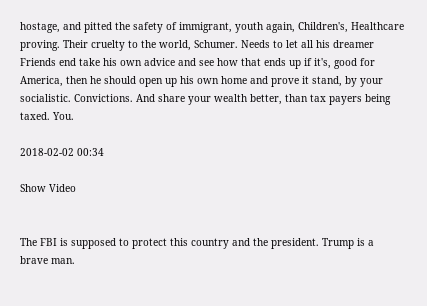hostage, and pitted the safety of immigrant, youth again, Children's, Healthcare proving. Their cruelty to the world, Schumer. Needs to let all his dreamer Friends end take his own advice and see how that ends up if it's, good for America, then he should open up his own home and prove it stand, by your socialistic. Convictions. And share your wealth better, than tax payers being taxed. You.

2018-02-02 00:34

Show Video


The FBI is supposed to protect this country and the president. Trump is a brave man.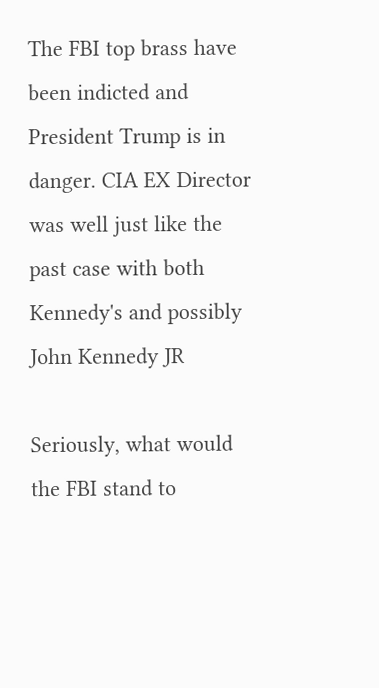The FBI top brass have been indicted and President Trump is in danger. CIA EX Director was well just like the past case with both Kennedy's and possibly John Kennedy JR

Seriously, what would the FBI stand to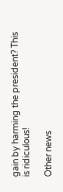gain by harming the president? This is ridiculous!

Other news